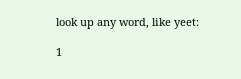look up any word, like yeet:

1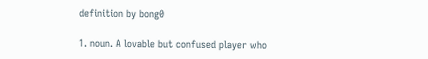definition by bong0

1. noun. A lovable but confused player who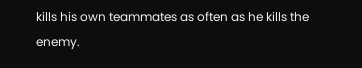kills his own teammates as often as he kills the enemy.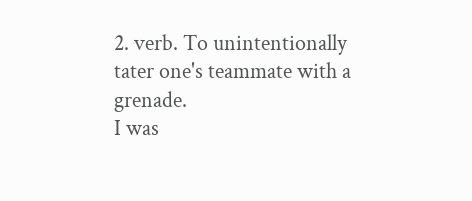2. verb. To unintentionally tater one's teammate with a grenade.
I was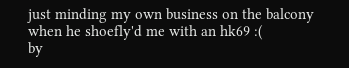just minding my own business on the balcony when he shoefly'd me with an hk69 :(
by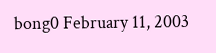bong0 February 11, 2003